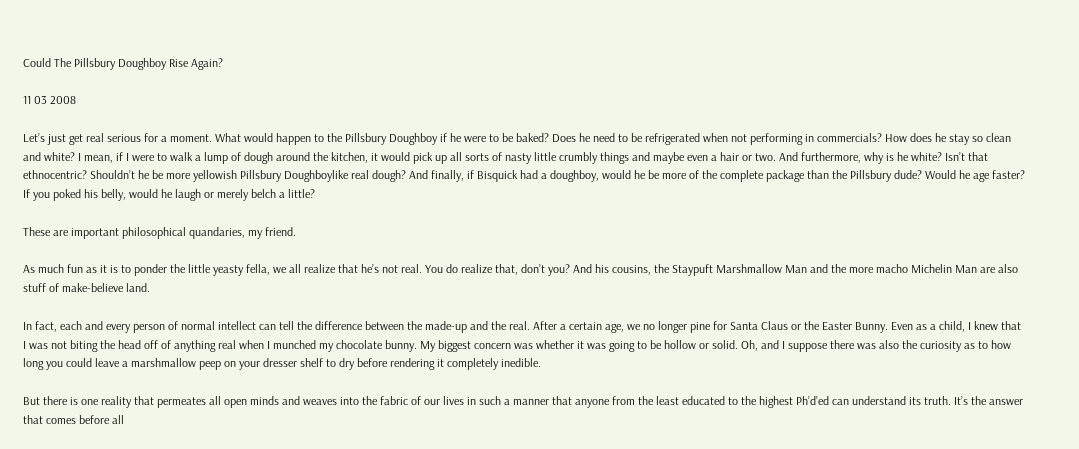Could The Pillsbury Doughboy Rise Again?

11 03 2008

Let’s just get real serious for a moment. What would happen to the Pillsbury Doughboy if he were to be baked? Does he need to be refrigerated when not performing in commercials? How does he stay so clean and white? I mean, if I were to walk a lump of dough around the kitchen, it would pick up all sorts of nasty little crumbly things and maybe even a hair or two. And furthermore, why is he white? Isn’t that ethnocentric? Shouldn’t he be more yellowish Pillsbury Doughboylike real dough? And finally, if Bisquick had a doughboy, would he be more of the complete package than the Pillsbury dude? Would he age faster? If you poked his belly, would he laugh or merely belch a little?

These are important philosophical quandaries, my friend.

As much fun as it is to ponder the little yeasty fella, we all realize that he’s not real. You do realize that, don’t you? And his cousins, the Staypuft Marshmallow Man and the more macho Michelin Man are also stuff of make-believe land.

In fact, each and every person of normal intellect can tell the difference between the made-up and the real. After a certain age, we no longer pine for Santa Claus or the Easter Bunny. Even as a child, I knew that I was not biting the head off of anything real when I munched my chocolate bunny. My biggest concern was whether it was going to be hollow or solid. Oh, and I suppose there was also the curiosity as to how long you could leave a marshmallow peep on your dresser shelf to dry before rendering it completely inedible.

But there is one reality that permeates all open minds and weaves into the fabric of our lives in such a manner that anyone from the least educated to the highest Ph’d’ed can understand its truth. It’s the answer that comes before all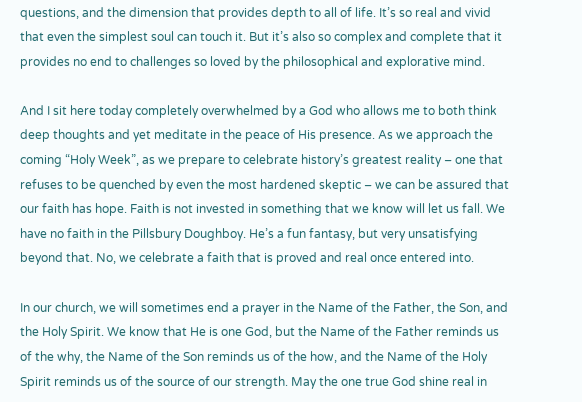questions, and the dimension that provides depth to all of life. It’s so real and vivid that even the simplest soul can touch it. But it’s also so complex and complete that it provides no end to challenges so loved by the philosophical and explorative mind.

And I sit here today completely overwhelmed by a God who allows me to both think deep thoughts and yet meditate in the peace of His presence. As we approach the coming “Holy Week”, as we prepare to celebrate history’s greatest reality – one that refuses to be quenched by even the most hardened skeptic – we can be assured that our faith has hope. Faith is not invested in something that we know will let us fall. We have no faith in the Pillsbury Doughboy. He’s a fun fantasy, but very unsatisfying beyond that. No, we celebrate a faith that is proved and real once entered into.

In our church, we will sometimes end a prayer in the Name of the Father, the Son, and the Holy Spirit. We know that He is one God, but the Name of the Father reminds us of the why, the Name of the Son reminds us of the how, and the Name of the Holy Spirit reminds us of the source of our strength. May the one true God shine real in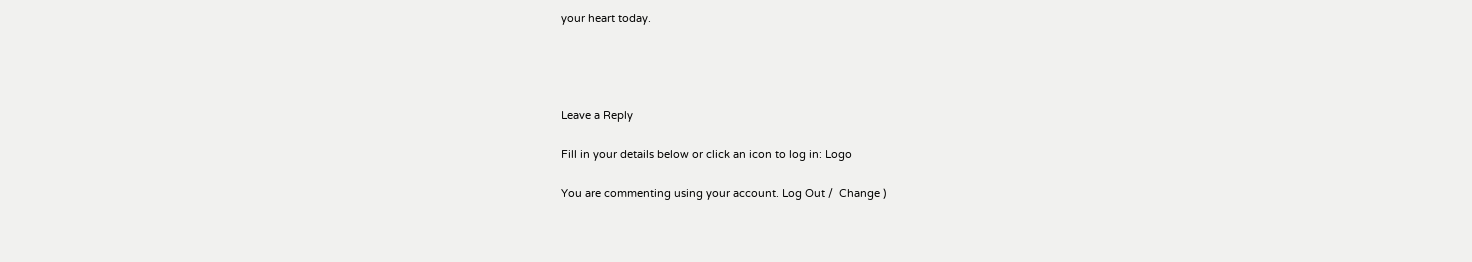your heart today.




Leave a Reply

Fill in your details below or click an icon to log in: Logo

You are commenting using your account. Log Out /  Change )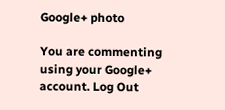Google+ photo

You are commenting using your Google+ account. Log Out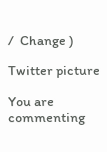/  Change )

Twitter picture

You are commenting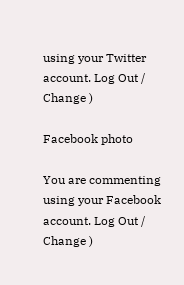using your Twitter account. Log Out /  Change )

Facebook photo

You are commenting using your Facebook account. Log Out /  Change )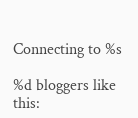Connecting to %s

%d bloggers like this: